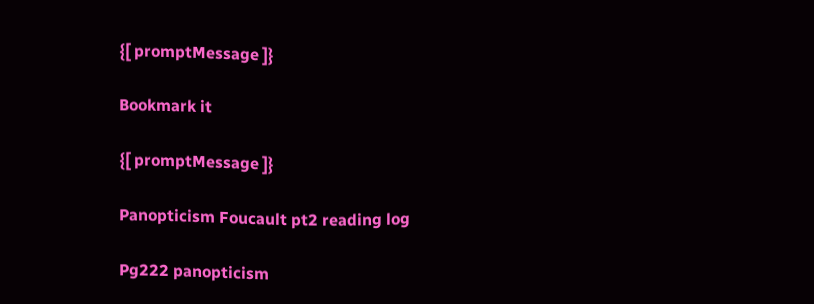{[ promptMessage ]}

Bookmark it

{[ promptMessage ]}

Panopticism Foucault pt2 reading log

Pg222 panopticism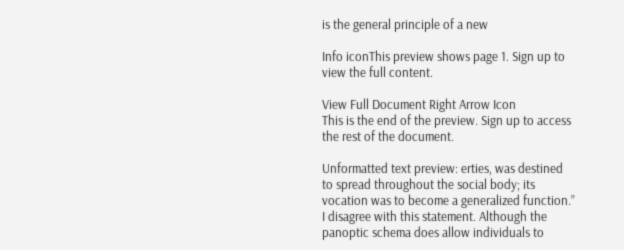is the general principle of a new

Info iconThis preview shows page 1. Sign up to view the full content.

View Full Document Right Arrow Icon
This is the end of the preview. Sign up to access the rest of the document.

Unformatted text preview: erties, was destined to spread throughout the social body; its vocation was to become a generalized function.” I disagree with this statement. Although the panoptic schema does allow individuals to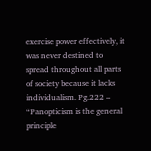exercise power effectively, it was never destined to spread throughout all parts of society because it lacks individualism. Pg.222 – “Panopticism is the general principle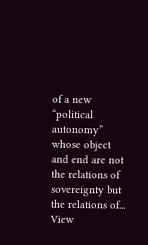of a new “political autonomy” whose object and end are not the relations of sovereignty but the relations of...
View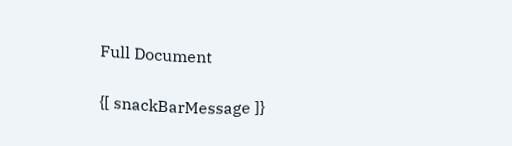Full Document

{[ snackBarMessage ]}